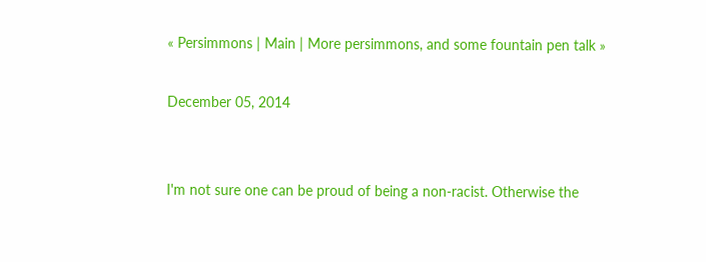« Persimmons | Main | More persimmons, and some fountain pen talk »

December 05, 2014


I'm not sure one can be proud of being a non-racist. Otherwise the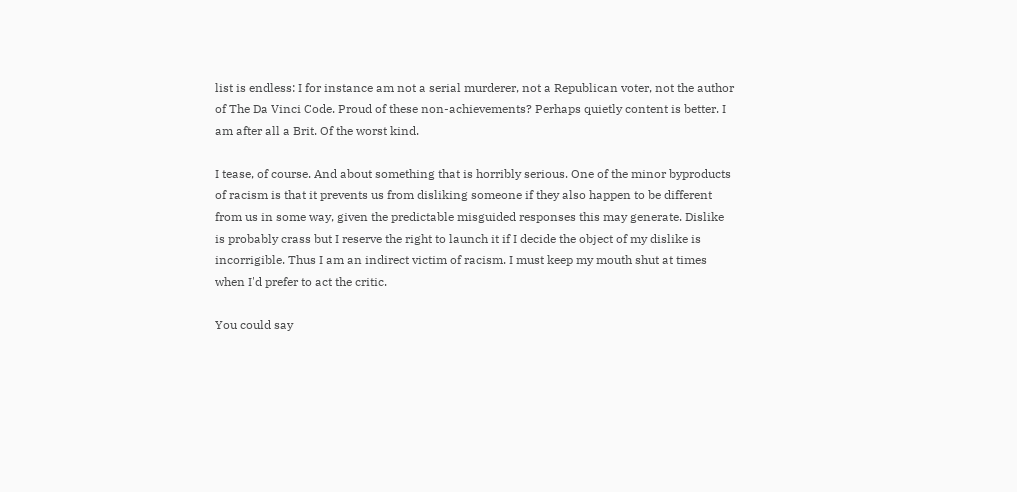list is endless: I for instance am not a serial murderer, not a Republican voter, not the author of The Da Vinci Code. Proud of these non-achievements? Perhaps quietly content is better. I am after all a Brit. Of the worst kind.

I tease, of course. And about something that is horribly serious. One of the minor byproducts of racism is that it prevents us from disliking someone if they also happen to be different from us in some way, given the predictable misguided responses this may generate. Dislike is probably crass but I reserve the right to launch it if I decide the object of my dislike is incorrigible. Thus I am an indirect victim of racism. I must keep my mouth shut at times when I'd prefer to act the critic.

You could say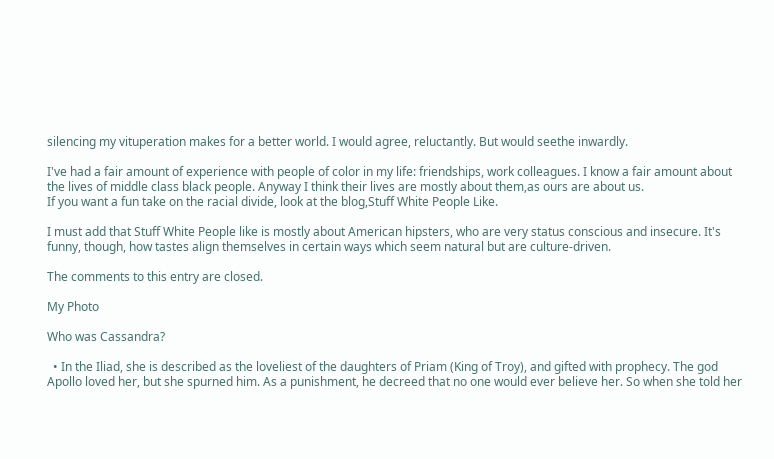silencing my vituperation makes for a better world. I would agree, reluctantly. But would seethe inwardly.

I've had a fair amount of experience with people of color in my life: friendships, work colleagues. I know a fair amount about the lives of middle class black people. Anyway I think their lives are mostly about them,as ours are about us.
If you want a fun take on the racial divide, look at the blog,Stuff White People Like.

I must add that Stuff White People like is mostly about American hipsters, who are very status conscious and insecure. It's funny, though, how tastes align themselves in certain ways which seem natural but are culture-driven.

The comments to this entry are closed.

My Photo

Who was Cassandra?

  • In the Iliad, she is described as the loveliest of the daughters of Priam (King of Troy), and gifted with prophecy. The god Apollo loved her, but she spurned him. As a punishment, he decreed that no one would ever believe her. So when she told her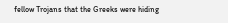fellow Trojans that the Greeks were hiding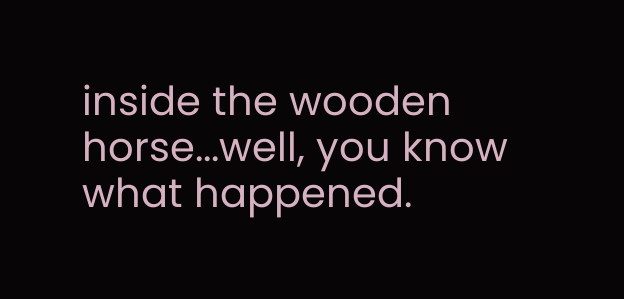inside the wooden horse...well, you know what happened.